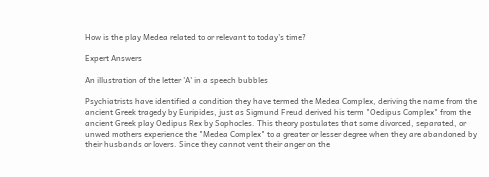How is the play Medea related to or relevant to today's time?

Expert Answers

An illustration of the letter 'A' in a speech bubbles

Psychiatrists have identified a condition they have termed the Medea Complex, deriving the name from the ancient Greek tragedy by Euripides, just as Sigmund Freud derived his term "Oedipus Complex" from the ancient Greek play Oedipus Rex by Sophocles. This theory postulates that some divorced, separated, or unwed mothers experience the "Medea Complex" to a greater or lesser degree when they are abandoned by their husbands or lovers. Since they cannot vent their anger on the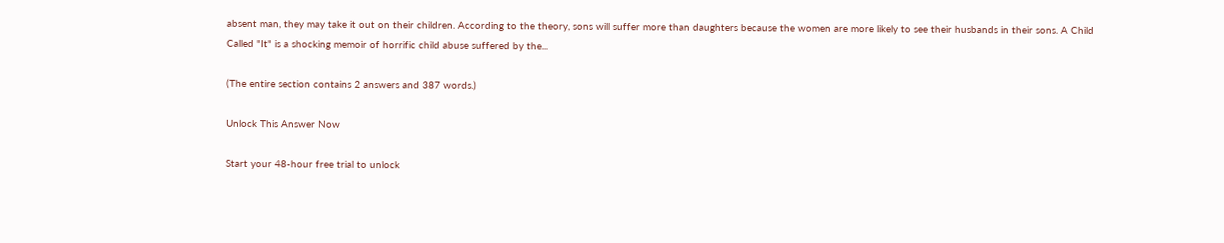absent man, they may take it out on their children. According to the theory, sons will suffer more than daughters because the women are more likely to see their husbands in their sons. A Child Called "It" is a shocking memoir of horrific child abuse suffered by the...

(The entire section contains 2 answers and 387 words.)

Unlock This Answer Now

Start your 48-hour free trial to unlock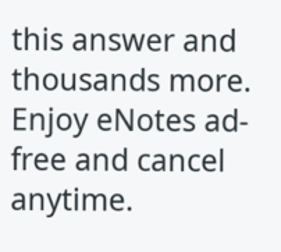this answer and thousands more. Enjoy eNotes ad-free and cancel anytime.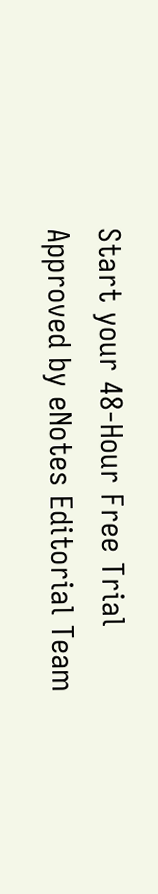Start your 48-Hour Free Trial
Approved by eNotes Editorial Team